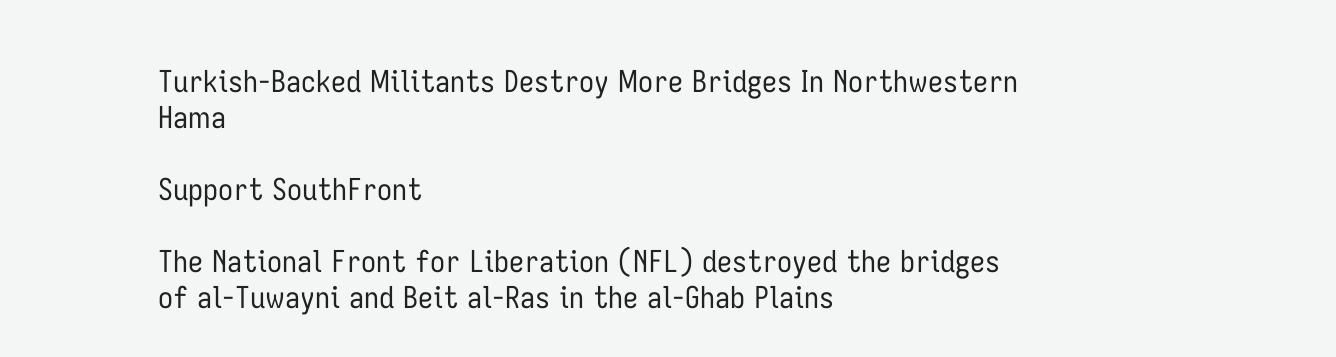Turkish-Backed Militants Destroy More Bridges In Northwestern Hama

Support SouthFront

The National Front for Liberation (NFL) destroyed the bridges of al-Tuwayni and Beit al-Ras in the al-Ghab Plains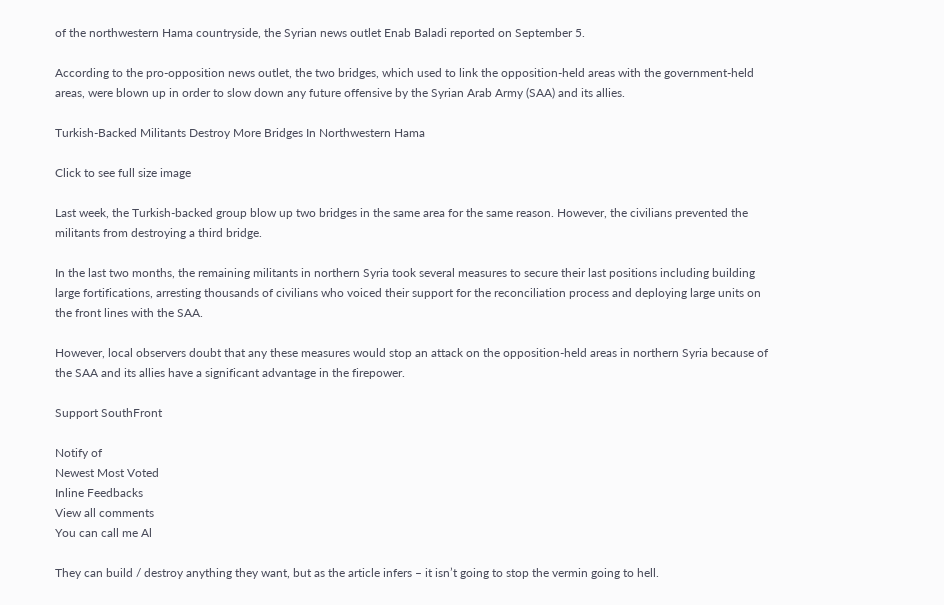of the northwestern Hama countryside, the Syrian news outlet Enab Baladi reported on September 5.

According to the pro-opposition news outlet, the two bridges, which used to link the opposition-held areas with the government-held areas, were blown up in order to slow down any future offensive by the Syrian Arab Army (SAA) and its allies.

Turkish-Backed Militants Destroy More Bridges In Northwestern Hama

Click to see full size image

Last week, the Turkish-backed group blow up two bridges in the same area for the same reason. However, the civilians prevented the militants from destroying a third bridge.

In the last two months, the remaining militants in northern Syria took several measures to secure their last positions including building large fortifications, arresting thousands of civilians who voiced their support for the reconciliation process and deploying large units on the front lines with the SAA.

However, local observers doubt that any these measures would stop an attack on the opposition-held areas in northern Syria because of the SAA and its allies have a significant advantage in the firepower.

Support SouthFront

Notify of
Newest Most Voted
Inline Feedbacks
View all comments
You can call me Al

They can build / destroy anything they want, but as the article infers – it isn’t going to stop the vermin going to hell.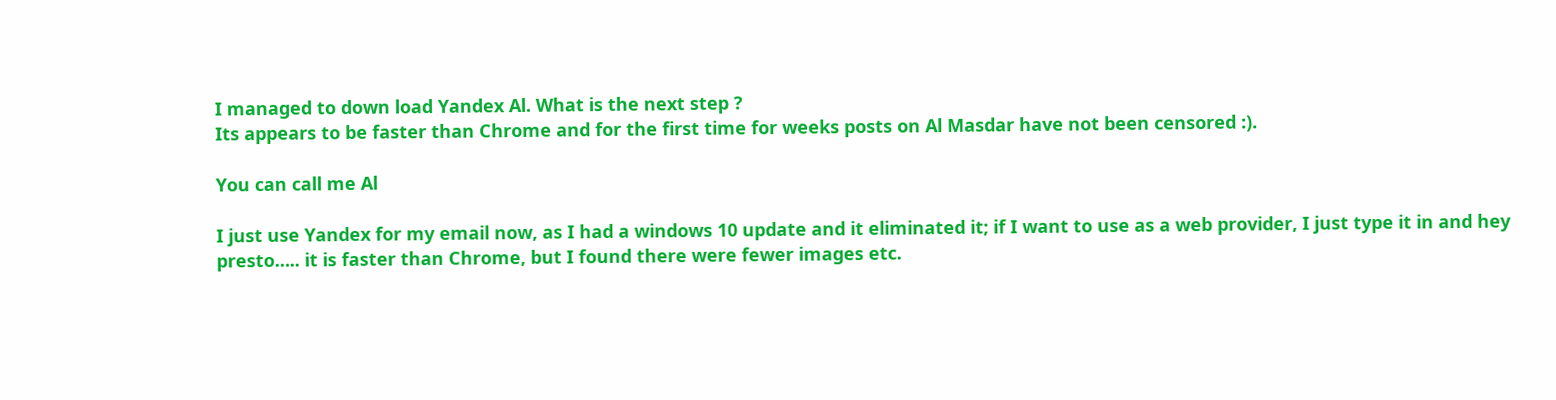I managed to down load Yandex Al. What is the next step ?
Its appears to be faster than Chrome and for the first time for weeks posts on Al Masdar have not been censored :).

You can call me Al

I just use Yandex for my email now, as I had a windows 10 update and it eliminated it; if I want to use as a web provider, I just type it in and hey presto….. it is faster than Chrome, but I found there were fewer images etc.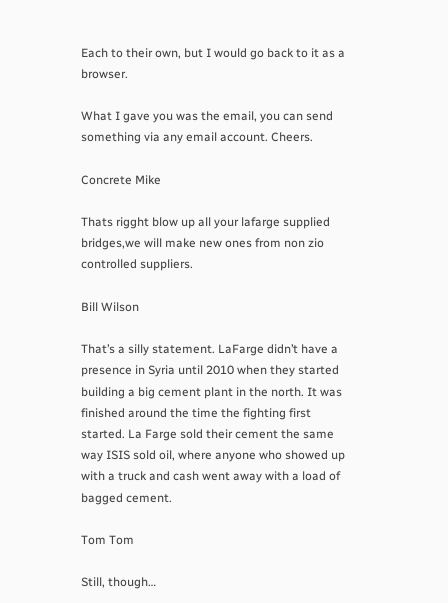Each to their own, but I would go back to it as a browser.

What I gave you was the email, you can send something via any email account. Cheers.

Concrete Mike

Thats rigght blow up all your lafarge supplied bridges,we will make new ones from non zio controlled suppliers.

Bill Wilson

That’s a silly statement. LaFarge didn’t have a presence in Syria until 2010 when they started building a big cement plant in the north. It was finished around the time the fighting first started. La Farge sold their cement the same way ISIS sold oil, where anyone who showed up with a truck and cash went away with a load of bagged cement.

Tom Tom

Still, though…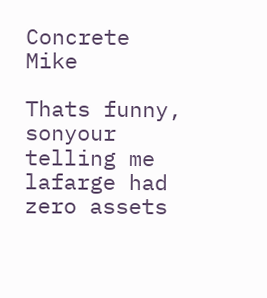Concrete Mike

Thats funny, sonyour telling me lafarge had zero assets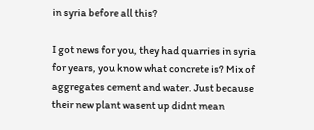in syria before all this?

I got news for you, they had quarries in syria for years, you know what concrete is? Mix of aggregates cement and water. Just because their new plant wasent up didnt mean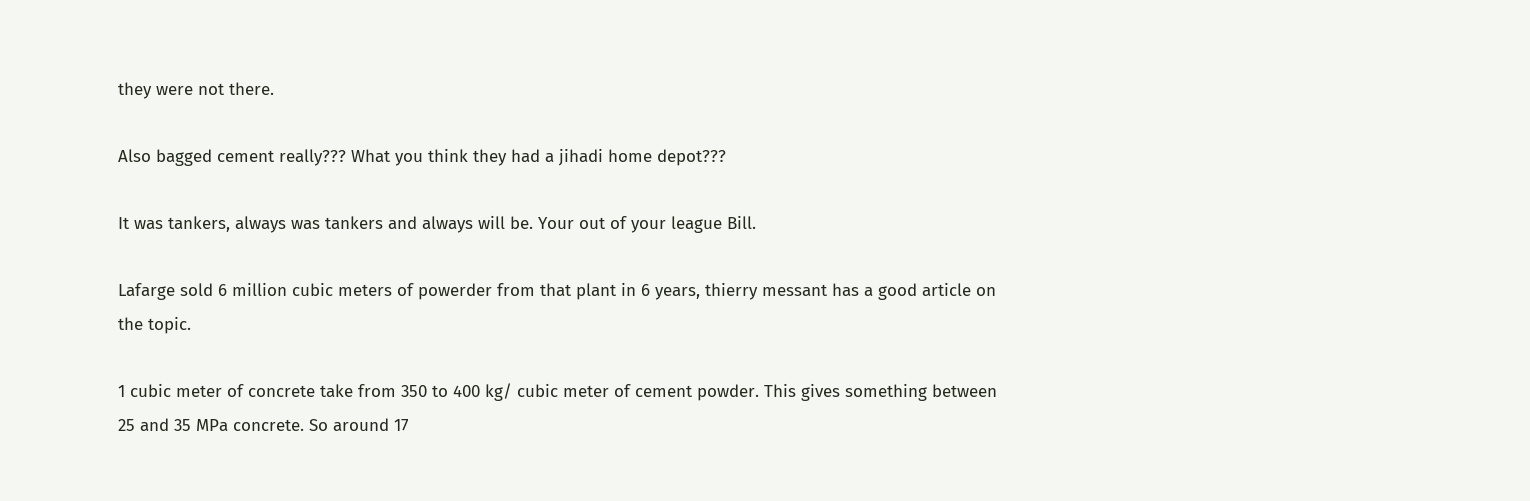they were not there.

Also bagged cement really??? What you think they had a jihadi home depot???

It was tankers, always was tankers and always will be. Your out of your league Bill.

Lafarge sold 6 million cubic meters of powerder from that plant in 6 years, thierry messant has a good article on the topic.

1 cubic meter of concrete take from 350 to 400 kg/ cubic meter of cement powder. This gives something between 25 and 35 MPa concrete. So around 17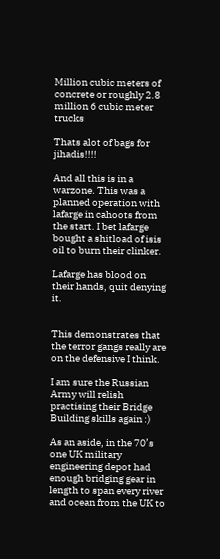Million cubic meters of concrete or roughly 2.8 million 6 cubic meter trucks

Thats alot of bags for jihadis!!!!

And all this is in a warzone. This was a planned operation with lafarge in cahoots from the start. I bet lafarge bought a shitload of isis oil to burn their clinker.

Lafarge has blood on their hands, quit denying it.


This demonstrates that the terror gangs really are on the defensive I think.

I am sure the Russian Army will relish practising their Bridge Building skills again :)

As an aside, in the 70’s one UK military engineering depot had enough bridging gear in length to span every river and ocean from the UK to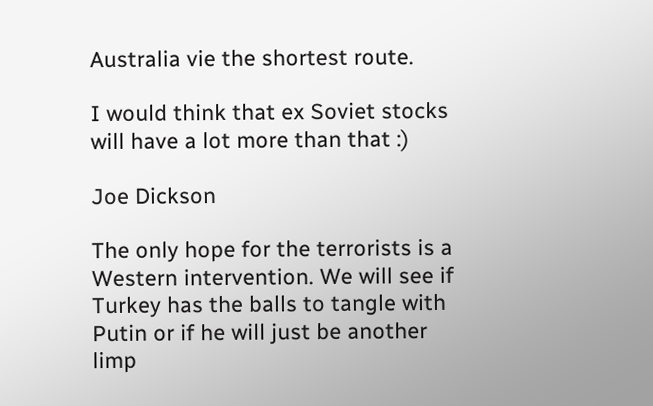Australia vie the shortest route.

I would think that ex Soviet stocks will have a lot more than that :)

Joe Dickson

The only hope for the terrorists is a Western intervention. We will see if Turkey has the balls to tangle with Putin or if he will just be another limp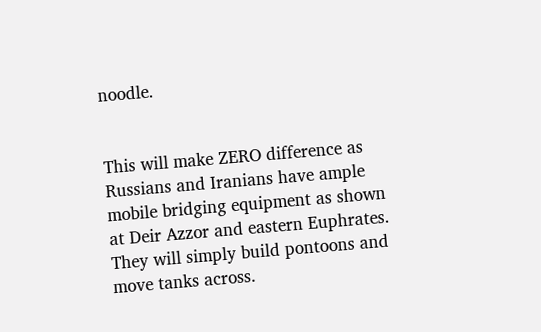noodle.


This will make ZERO difference as Russians and Iranians have ample mobile bridging equipment as shown at Deir Azzor and eastern Euphrates. They will simply build pontoons and move tanks across.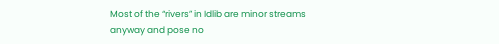Most of the “rivers” in Idlib are minor streams anyway and pose no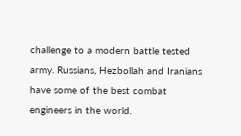challenge to a modern battle tested army. Russians, Hezbollah and Iranians have some of the best combat engineers in the world.